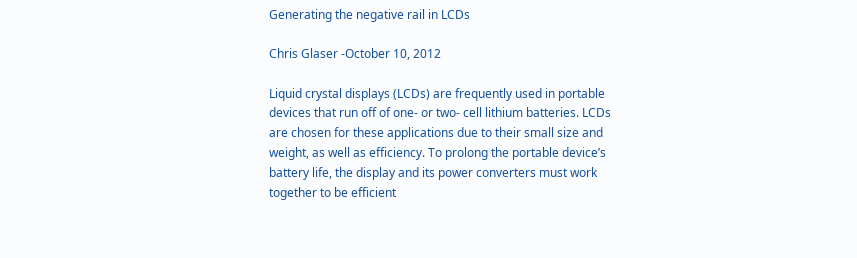Generating the negative rail in LCDs

Chris Glaser -October 10, 2012

Liquid crystal displays (LCDs) are frequently used in portable devices that run off of one- or two- cell lithium batteries. LCDs are chosen for these applications due to their small size and weight, as well as efficiency. To prolong the portable device’s battery life, the display and its power converters must work together to be efficient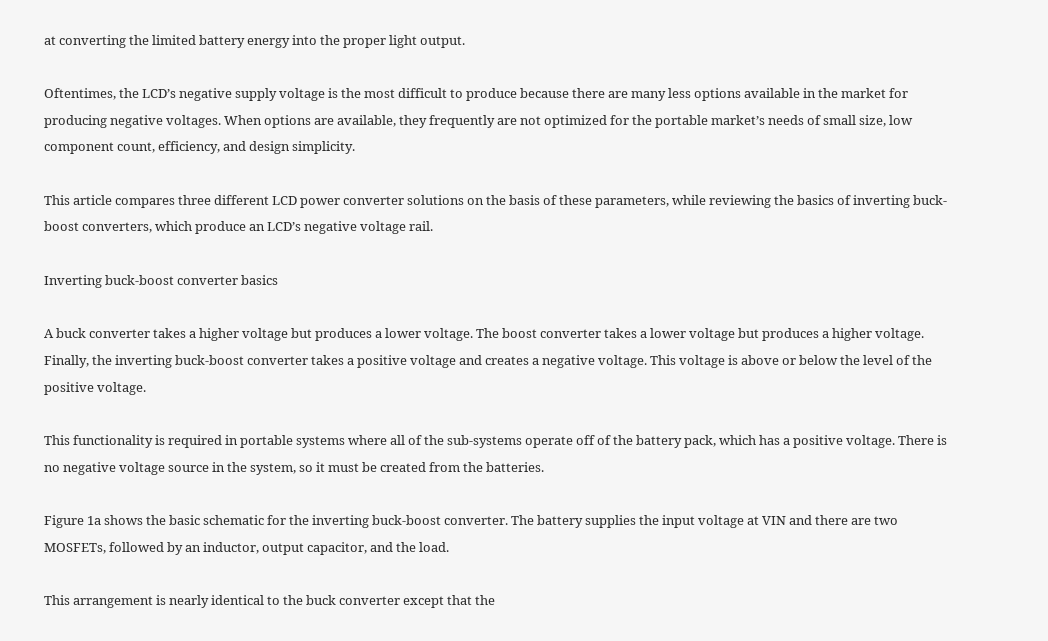at converting the limited battery energy into the proper light output.

Oftentimes, the LCD’s negative supply voltage is the most difficult to produce because there are many less options available in the market for producing negative voltages. When options are available, they frequently are not optimized for the portable market’s needs of small size, low component count, efficiency, and design simplicity.

This article compares three different LCD power converter solutions on the basis of these parameters, while reviewing the basics of inverting buck-boost converters, which produce an LCD’s negative voltage rail.

Inverting buck-boost converter basics

A buck converter takes a higher voltage but produces a lower voltage. The boost converter takes a lower voltage but produces a higher voltage. Finally, the inverting buck-boost converter takes a positive voltage and creates a negative voltage. This voltage is above or below the level of the positive voltage.

This functionality is required in portable systems where all of the sub-systems operate off of the battery pack, which has a positive voltage. There is no negative voltage source in the system, so it must be created from the batteries.

Figure 1a shows the basic schematic for the inverting buck-boost converter. The battery supplies the input voltage at VIN and there are two MOSFETs, followed by an inductor, output capacitor, and the load.

This arrangement is nearly identical to the buck converter except that the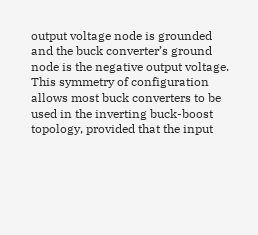output voltage node is grounded and the buck converter’s ground node is the negative output voltage. This symmetry of configuration allows most buck converters to be used in the inverting buck-boost topology, provided that the input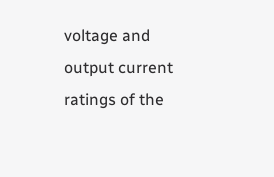voltage and output current ratings of the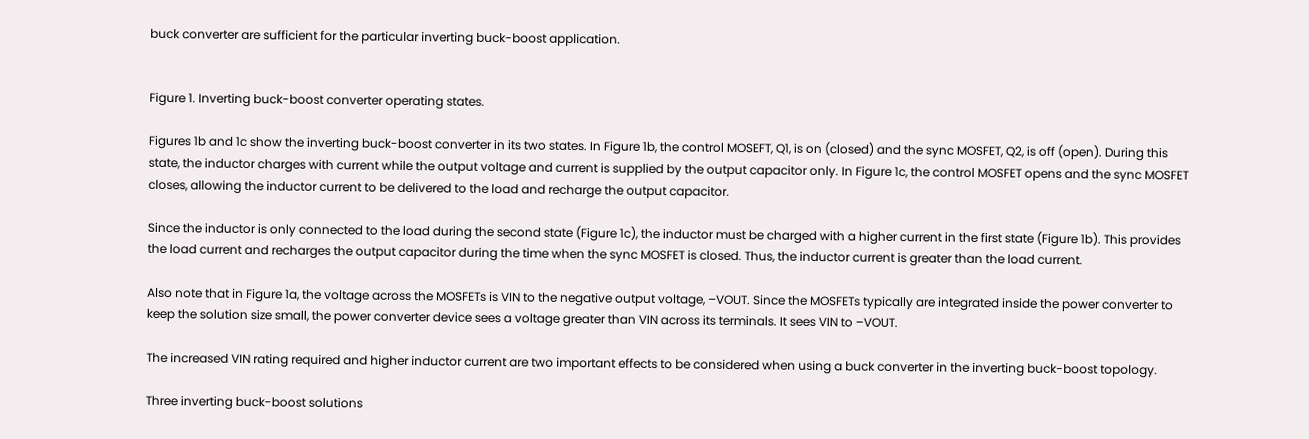buck converter are sufficient for the particular inverting buck-boost application.


Figure 1. Inverting buck-boost converter operating states.

Figures 1b and 1c show the inverting buck-boost converter in its two states. In Figure 1b, the control MOSEFT, Q1, is on (closed) and the sync MOSFET, Q2, is off (open). During this state, the inductor charges with current while the output voltage and current is supplied by the output capacitor only. In Figure 1c, the control MOSFET opens and the sync MOSFET closes, allowing the inductor current to be delivered to the load and recharge the output capacitor.

Since the inductor is only connected to the load during the second state (Figure 1c), the inductor must be charged with a higher current in the first state (Figure 1b). This provides the load current and recharges the output capacitor during the time when the sync MOSFET is closed. Thus, the inductor current is greater than the load current.

Also note that in Figure 1a, the voltage across the MOSFETs is VIN to the negative output voltage, –VOUT. Since the MOSFETs typically are integrated inside the power converter to keep the solution size small, the power converter device sees a voltage greater than VIN across its terminals. It sees VIN to –VOUT.

The increased VIN rating required and higher inductor current are two important effects to be considered when using a buck converter in the inverting buck-boost topology.

Three inverting buck-boost solutions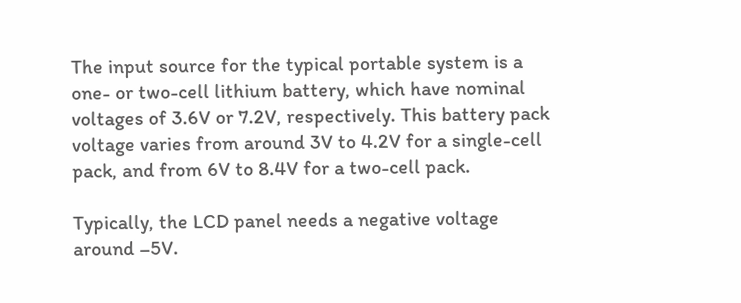The input source for the typical portable system is a one- or two-cell lithium battery, which have nominal voltages of 3.6V or 7.2V, respectively. This battery pack voltage varies from around 3V to 4.2V for a single-cell pack, and from 6V to 8.4V for a two-cell pack.

Typically, the LCD panel needs a negative voltage around –5V.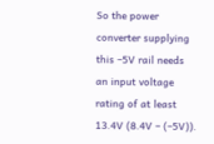So the power converter supplying this –5V rail needs an input voltage rating of at least 13.4V (8.4V – (–5V)).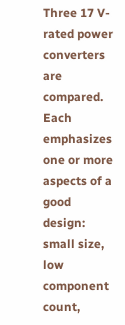Three 17 V-rated power converters are compared. Each emphasizes one or more aspects of a good design: small size, low component count,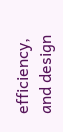efficiency, and design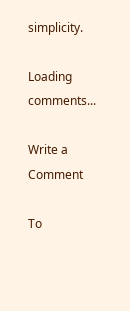simplicity.

Loading comments...

Write a Comment

To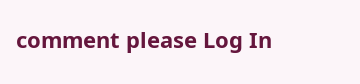comment please Log In